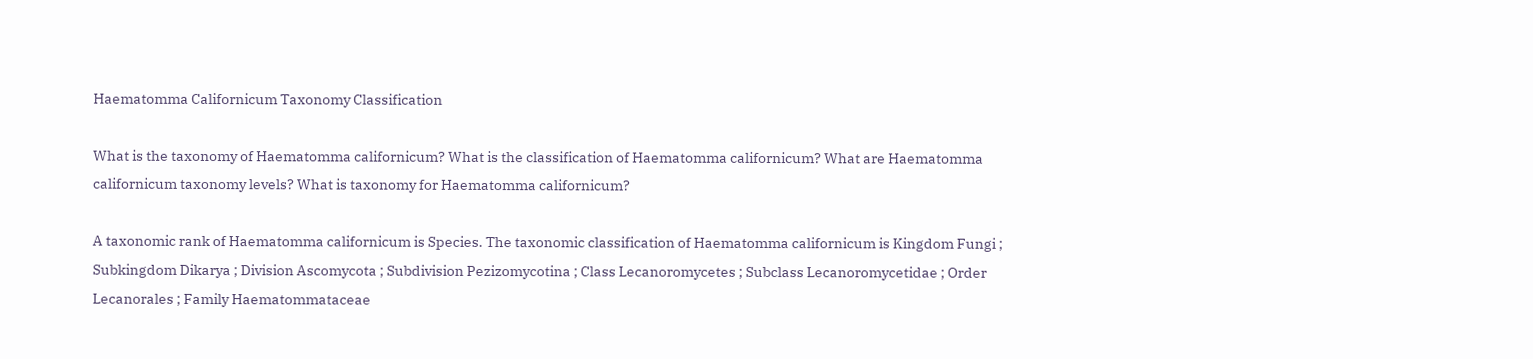Haematomma Californicum Taxonomy Classification

What is the taxonomy of Haematomma californicum? What is the classification of Haematomma californicum? What are Haematomma californicum taxonomy levels? What is taxonomy for Haematomma californicum?

A taxonomic rank of Haematomma californicum is Species. The taxonomic classification of Haematomma californicum is Kingdom Fungi ; Subkingdom Dikarya ; Division Ascomycota ; Subdivision Pezizomycotina ; Class Lecanoromycetes ; Subclass Lecanoromycetidae ; Order Lecanorales ; Family Haematommataceae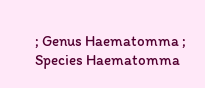; Genus Haematomma ; Species Haematomma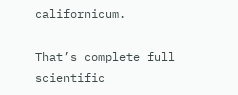californicum.

That’s complete full scientific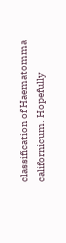classification of Haematomma californicum. Hopefully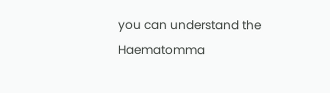you can understand the Haematomma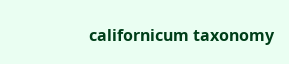californicum taxonomy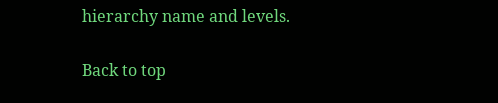hierarchy name and levels.

Back to top